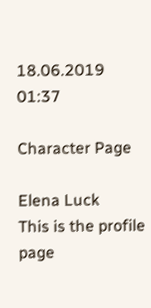18.06.2019 01:37

Character Page

Elena Luck
This is the profile page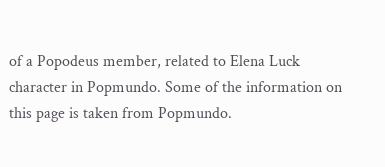of a Popodeus member, related to Elena Luck character in Popmundo. Some of the information on this page is taken from Popmundo.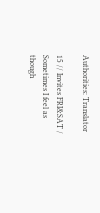Authorities: Translator

15 // Invites FRI&SAT / Sometimes I feel as though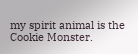my spirit animal is the Cookie Monster.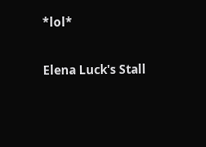*lol*

Elena Luck's Stall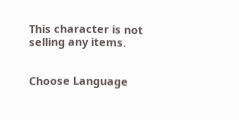This character is not selling any items.


Choose Language